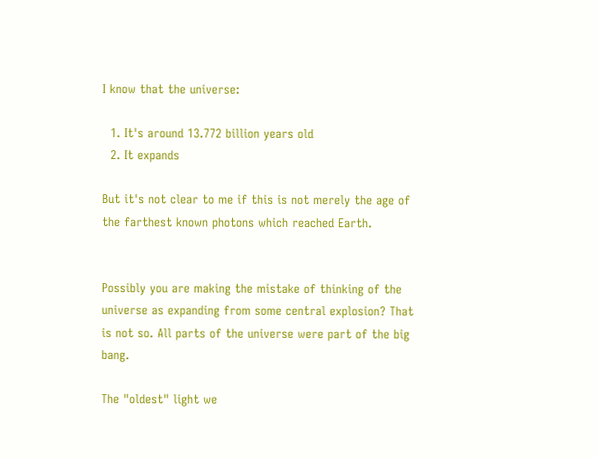I know that the universe:

  1. It's around 13.772 billion years old
  2. It expands

But it's not clear to me if this is not merely the age of the farthest known photons which reached Earth.


Possibly you are making the mistake of thinking of the universe as expanding from some central explosion? That is not so. All parts of the universe were part of the big bang.

The "oldest" light we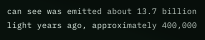can see was emitted about 13.7 billion light years ago, approximately 400,000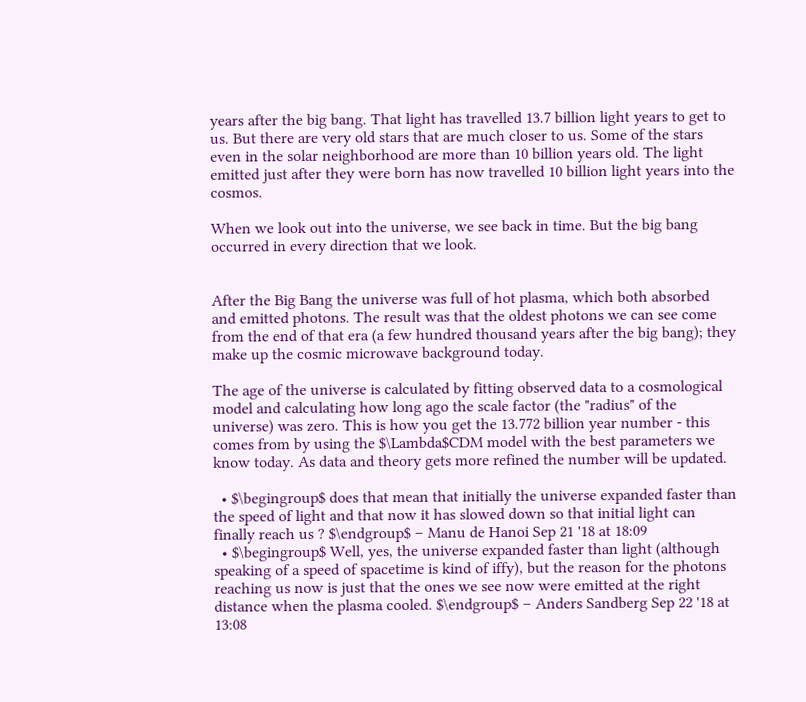years after the big bang. That light has travelled 13.7 billion light years to get to us. But there are very old stars that are much closer to us. Some of the stars even in the solar neighborhood are more than 10 billion years old. The light emitted just after they were born has now travelled 10 billion light years into the cosmos.

When we look out into the universe, we see back in time. But the big bang occurred in every direction that we look.


After the Big Bang the universe was full of hot plasma, which both absorbed and emitted photons. The result was that the oldest photons we can see come from the end of that era (a few hundred thousand years after the big bang); they make up the cosmic microwave background today.

The age of the universe is calculated by fitting observed data to a cosmological model and calculating how long ago the scale factor (the "radius" of the universe) was zero. This is how you get the 13.772 billion year number - this comes from by using the $\Lambda$CDM model with the best parameters we know today. As data and theory gets more refined the number will be updated.

  • $\begingroup$ does that mean that initially the universe expanded faster than the speed of light and that now it has slowed down so that initial light can finally reach us ? $\endgroup$ – Manu de Hanoi Sep 21 '18 at 18:09
  • $\begingroup$ Well, yes, the universe expanded faster than light (although speaking of a speed of spacetime is kind of iffy), but the reason for the photons reaching us now is just that the ones we see now were emitted at the right distance when the plasma cooled. $\endgroup$ – Anders Sandberg Sep 22 '18 at 13:08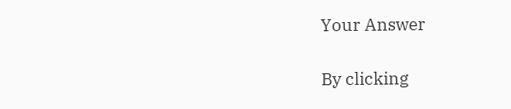Your Answer

By clicking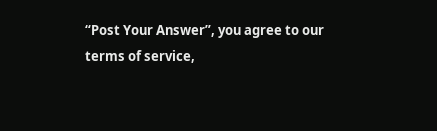“Post Your Answer”, you agree to our terms of service,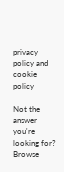privacy policy and cookie policy

Not the answer you're looking for? Browse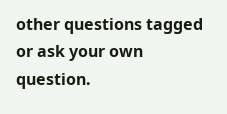other questions tagged or ask your own question.